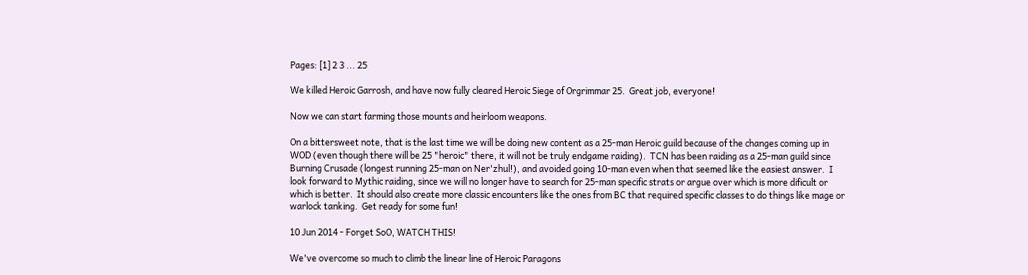Pages: [1] 2 3 ... 25

We killed Heroic Garrosh, and have now fully cleared Heroic Siege of Orgrimmar 25.  Great job, everyone!

Now we can start farming those mounts and heirloom weapons.

On a bittersweet note, that is the last time we will be doing new content as a 25-man Heroic guild because of the changes coming up in WOD (even though there will be 25 "heroic" there, it will not be truly endgame raiding).  TCN has been raiding as a 25-man guild since Burning Crusade (longest running 25-man on Ner'zhul!), and avoided going 10-man even when that seemed like the easiest answer.  I look forward to Mythic raiding, since we will no longer have to search for 25-man specific strats or argue over which is more dificult or which is better.  It should also create more classic encounters like the ones from BC that required specific classes to do things like mage or warlock tanking.  Get ready for some fun!

10 Jun 2014 - Forget SoO, WATCH THIS!

We've overcome so much to climb the linear line of Heroic Paragons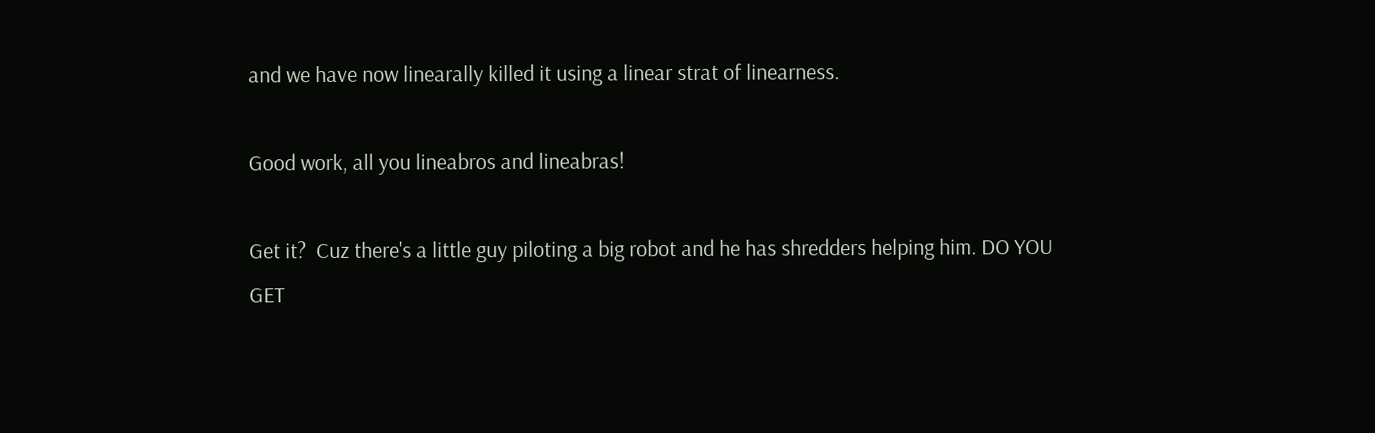and we have now linearally killed it using a linear strat of linearness.

Good work, all you lineabros and lineabras!

Get it?  Cuz there's a little guy piloting a big robot and he has shredders helping him. DO YOU GET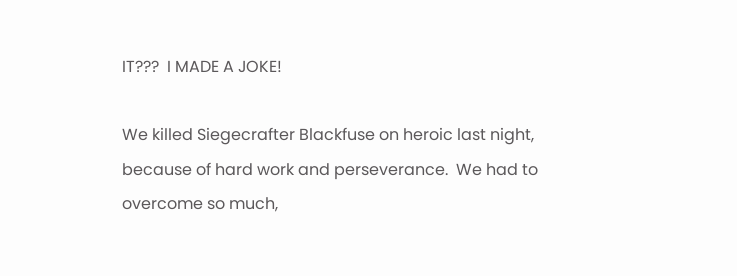IT???  I MADE A JOKE!

We killed Siegecrafter Blackfuse on heroic last night, because of hard work and perseverance.  We had to overcome so much,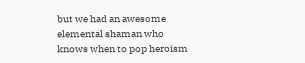but we had an awesome elemental shaman who knows when to pop heroism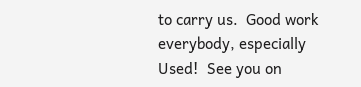to carry us.  Good work everybody, especially Used!  See you on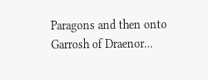Paragons and then onto Garrosh of Draenor...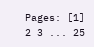Pages: [1] 2 3 ... 25